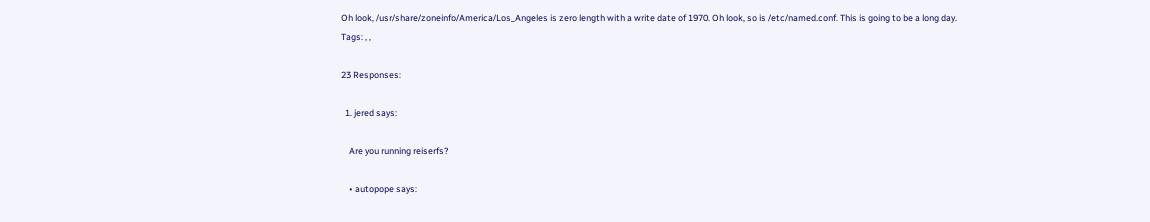Oh look, /usr/share/zoneinfo/America/Los_Angeles is zero length with a write date of 1970. Oh look, so is /etc/named.conf. This is going to be a long day.
Tags: , ,

23 Responses:

  1. jered says:

    Are you running reiserfs?

    • autopope says: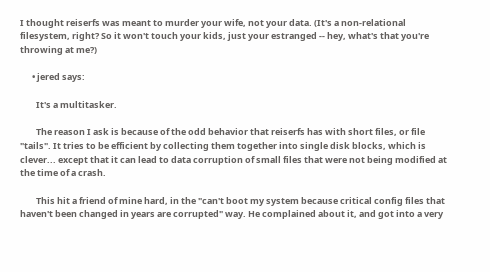I thought reiserfs was meant to murder your wife, not your data. (It's a non-relational filesystem, right? So it won't touch your kids, just your estranged -- hey, what's that you're throwing at me?)

      • jered says:

        It's a multitasker.

        The reason I ask is because of the odd behavior that reiserfs has with short files, or file "tails". It tries to be efficient by collecting them together into single disk blocks, which is clever... except that it can lead to data corruption of small files that were not being modified at the time of a crash.

        This hit a friend of mine hard, in the "can't boot my system because critical config files that haven't been changed in years are corrupted" way. He complained about it, and got into a very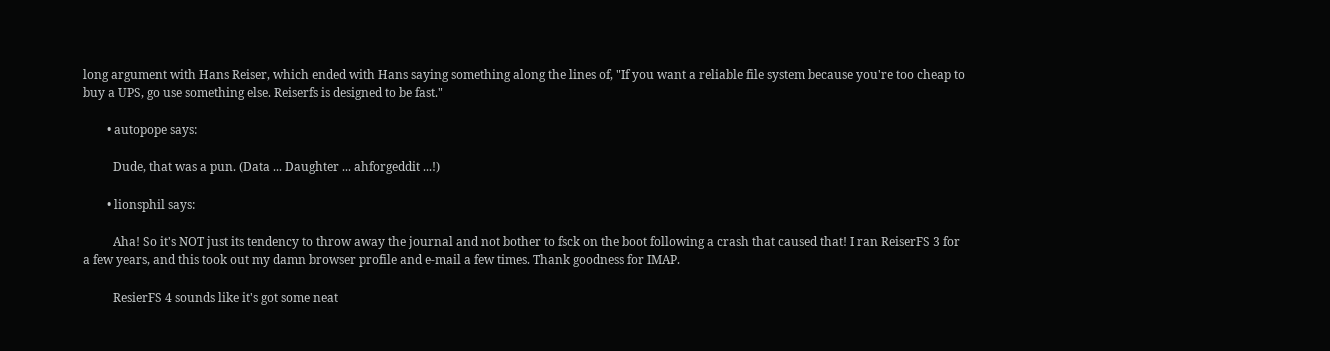long argument with Hans Reiser, which ended with Hans saying something along the lines of, "If you want a reliable file system because you're too cheap to buy a UPS, go use something else. Reiserfs is designed to be fast."

        • autopope says:

          Dude, that was a pun. (Data ... Daughter ... ahforgeddit ...!)

        • lionsphil says:

          Aha! So it's NOT just its tendency to throw away the journal and not bother to fsck on the boot following a crash that caused that! I ran ReiserFS 3 for a few years, and this took out my damn browser profile and e-mail a few times. Thank goodness for IMAP.

          ResierFS 4 sounds like it's got some neat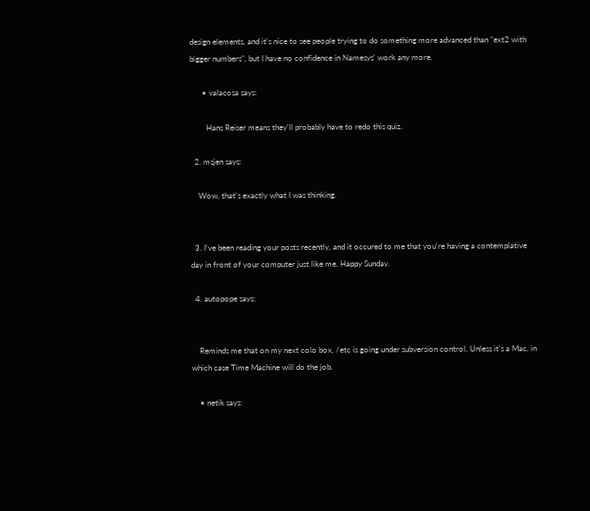design elements, and it's nice to see people trying to do something more advanced than "ext2 with bigger numbers", but I have no confidence in Namesys' work any more.

      • valacosa says:

        Hans Reiser means they'll probably have to redo this quiz.

  2. msjen says:

    Wow, that's exactly what I was thinking.


  3. I've been reading your posts recently, and it occured to me that you're having a contemplative day in front of your computer just like me. Happy Sunday.

  4. autopope says:


    Reminds me that on my next colo box, /etc is going under subversion control. Unless it's a Mac, in which case Time Machine will do the job.

    • netik says: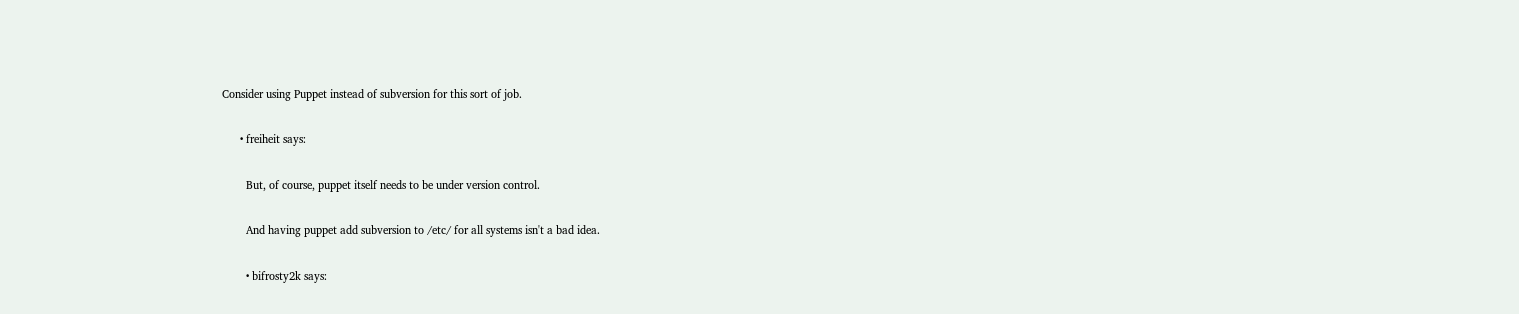Consider using Puppet instead of subversion for this sort of job.

      • freiheit says:

        But, of course, puppet itself needs to be under version control.

        And having puppet add subversion to /etc/ for all systems isn't a bad idea.

        • bifrosty2k says: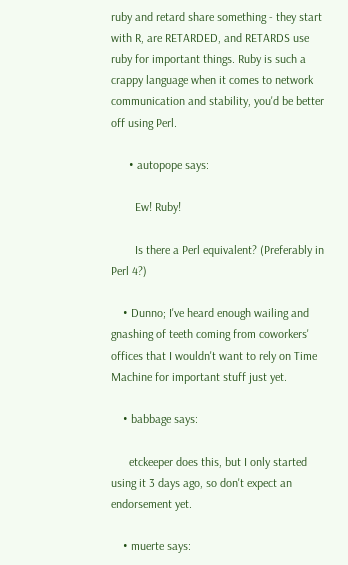ruby and retard share something - they start with R, are RETARDED, and RETARDS use ruby for important things. Ruby is such a crappy language when it comes to network communication and stability, you'd be better off using Perl.

      • autopope says:

        Ew! Ruby!

        Is there a Perl equivalent? (Preferably in Perl 4?)

    • Dunno; I've heard enough wailing and gnashing of teeth coming from coworkers' offices that I wouldn't want to rely on Time Machine for important stuff just yet.

    • babbage says:

      etckeeper does this, but I only started using it 3 days ago, so don't expect an endorsement yet.

    • muerte says: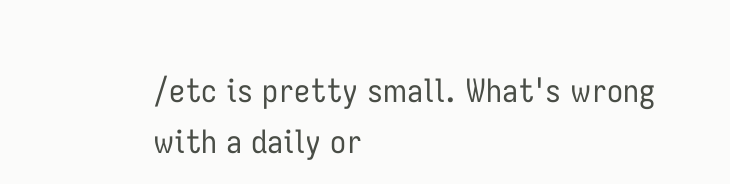/etc is pretty small. What's wrong with a daily or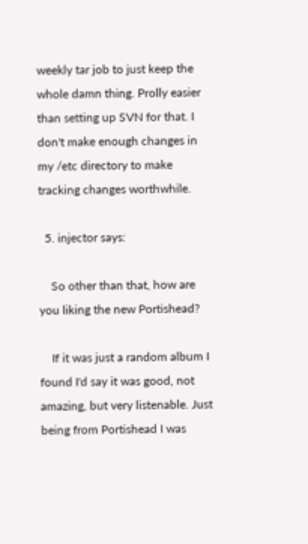weekly tar job to just keep the whole damn thing. Prolly easier than setting up SVN for that. I don't make enough changes in my /etc directory to make tracking changes worthwhile.

  5. injector says:

    So other than that, how are you liking the new Portishead?

    If it was just a random album I found I'd say it was good, not amazing, but very listenable. Just being from Portishead I was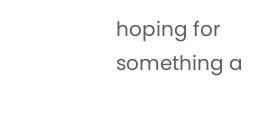hoping for something a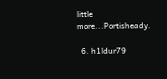little more...Portisheady.

  6. h1ldur79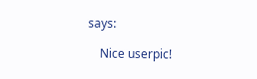says:

    Nice userpic!